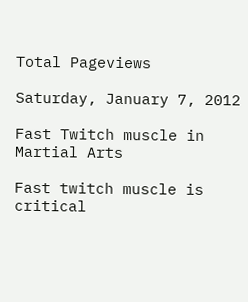Total Pageviews

Saturday, January 7, 2012

Fast Twitch muscle in Martial Arts

Fast twitch muscle is critical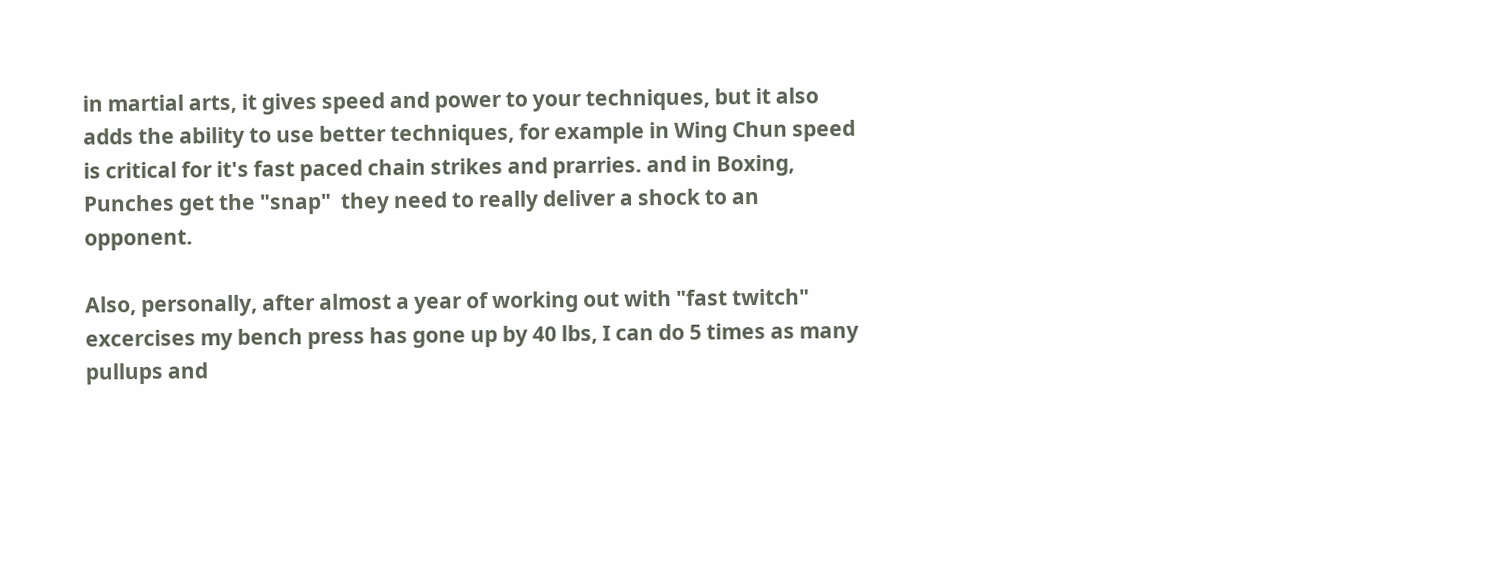in martial arts, it gives speed and power to your techniques, but it also adds the ability to use better techniques, for example in Wing Chun speed is critical for it's fast paced chain strikes and prarries. and in Boxing, Punches get the "snap"  they need to really deliver a shock to an opponent.

Also, personally, after almost a year of working out with "fast twitch" excercises my bench press has gone up by 40 lbs, I can do 5 times as many pullups and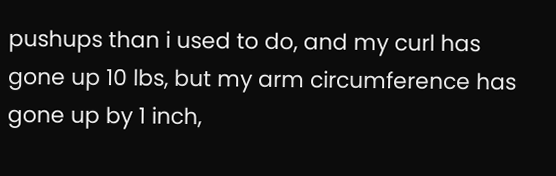pushups than i used to do, and my curl has gone up 10 lbs, but my arm circumference has gone up by 1 inch,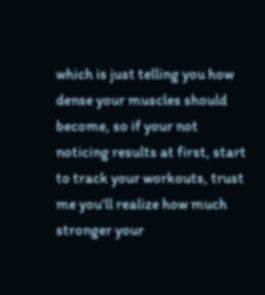which is just telling you how dense your muscles should become, so if your not noticing results at first, start to track your workouts, trust me you'll realize how much stronger your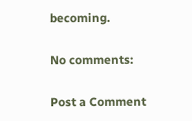becoming.

No comments:

Post a Comment